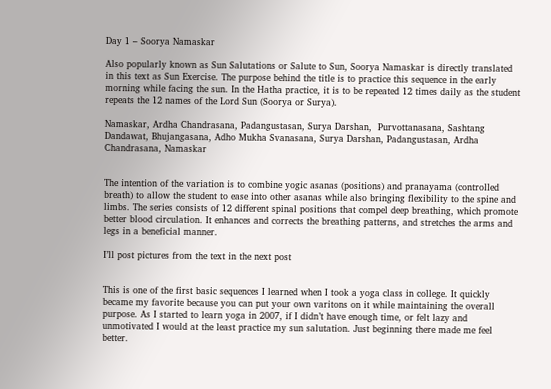Day 1 – Soorya Namaskar

Also popularly known as Sun Salutations or Salute to Sun, Soorya Namaskar is directly translated in this text as Sun Exercise. The purpose behind the title is to practice this sequence in the early morning while facing the sun. In the Hatha practice, it is to be repeated 12 times daily as the student repeats the 12 names of the Lord Sun (Soorya or Surya).

Namaskar, Ardha Chandrasana, Padangustasan, Surya Darshan,  Purvottanasana, Sashtang Dandawat, Bhujangasana, Adho Mukha Svanasana, Surya Darshan, Padangustasan, Ardha Chandrasana, Namaskar


The intention of the variation is to combine yogic asanas (positions) and pranayama (controlled breath) to allow the student to ease into other asanas while also bringing flexibility to the spine and limbs. The series consists of 12 different spinal positions that compel deep breathing, which promote better blood circulation. It enhances and corrects the breathing patterns, and stretches the arms and legs in a beneficial manner.

I’ll post pictures from the text in the next post


This is one of the first basic sequences I learned when I took a yoga class in college. It quickly became my favorite because you can put your own varitons on it while maintaining the overall purpose. As I started to learn yoga in 2007, if I didn’t have enough time, or felt lazy and unmotivated I would at the least practice my sun salutation. Just beginning there made me feel better.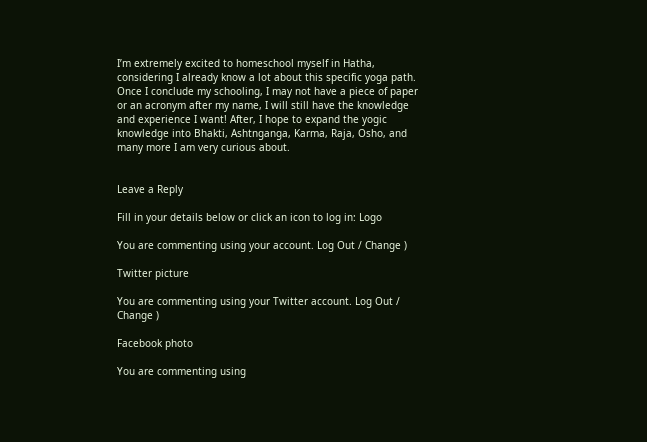I’m extremely excited to homeschool myself in Hatha, considering I already know a lot about this specific yoga path. Once I conclude my schooling, I may not have a piece of paper or an acronym after my name, I will still have the knowledge and experience I want! After, I hope to expand the yogic knowledge into Bhakti, Ashtnganga, Karma, Raja, Osho, and many more I am very curious about.


Leave a Reply

Fill in your details below or click an icon to log in: Logo

You are commenting using your account. Log Out / Change )

Twitter picture

You are commenting using your Twitter account. Log Out / Change )

Facebook photo

You are commenting using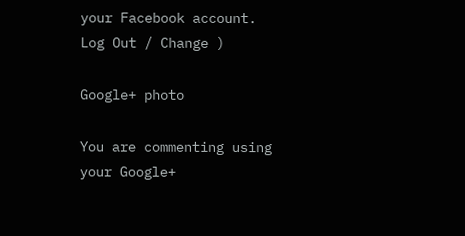your Facebook account. Log Out / Change )

Google+ photo

You are commenting using your Google+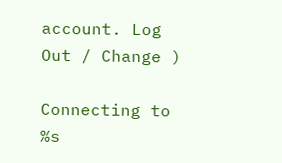account. Log Out / Change )

Connecting to %s